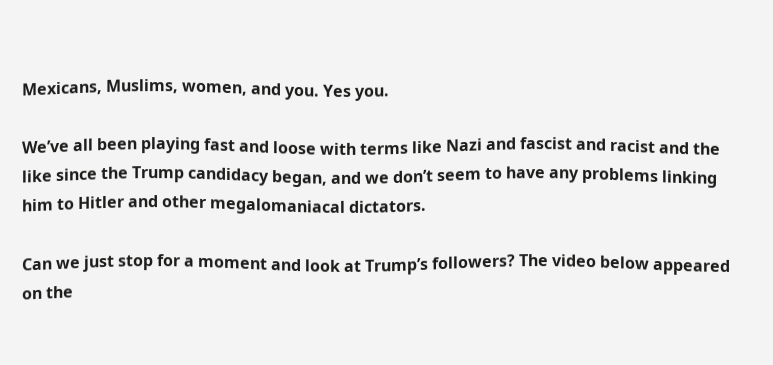Mexicans, Muslims, women, and you. Yes you.

We’ve all been playing fast and loose with terms like Nazi and fascist and racist and the like since the Trump candidacy began, and we don’t seem to have any problems linking him to Hitler and other megalomaniacal dictators.

Can we just stop for a moment and look at Trump’s followers? The video below appeared on the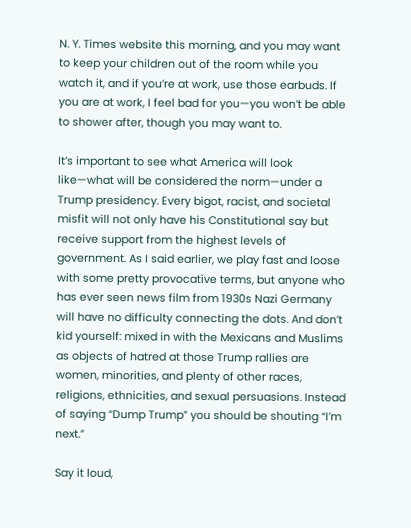N. Y. Times website this morning, and you may want to keep your children out of the room while you watch it, and if you’re at work, use those earbuds. If you are at work, I feel bad for you—you won’t be able to shower after, though you may want to.

It’s important to see what America will look like—what will be considered the norm—under a Trump presidency. Every bigot, racist, and societal misfit will not only have his Constitutional say but receive support from the highest levels of government. As I said earlier, we play fast and loose with some pretty provocative terms, but anyone who has ever seen news film from 1930s Nazi Germany will have no difficulty connecting the dots. And don’t kid yourself: mixed in with the Mexicans and Muslims as objects of hatred at those Trump rallies are women, minorities, and plenty of other races, religions, ethnicities, and sexual persuasions. Instead of saying “Dump Trump” you should be shouting “I’m next.”

Say it loud,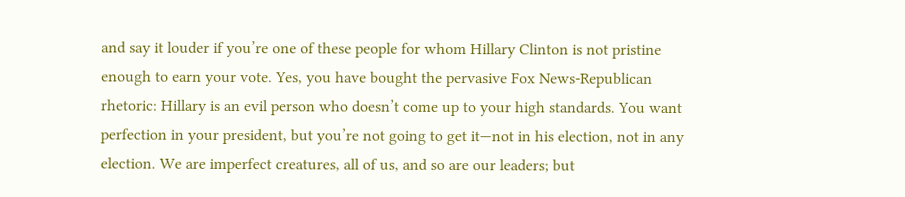and say it louder if you’re one of these people for whom Hillary Clinton is not pristine enough to earn your vote. Yes, you have bought the pervasive Fox News-Republican rhetoric: Hillary is an evil person who doesn’t come up to your high standards. You want perfection in your president, but you’re not going to get it—not in his election, not in any election. We are imperfect creatures, all of us, and so are our leaders; but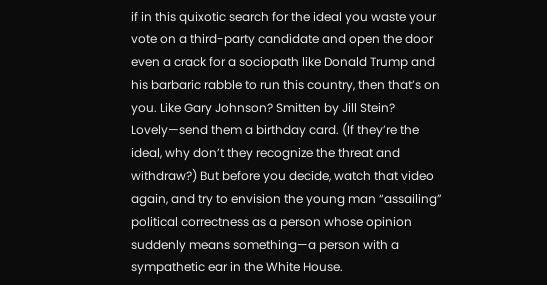if in this quixotic search for the ideal you waste your vote on a third-party candidate and open the door even a crack for a sociopath like Donald Trump and his barbaric rabble to run this country, then that’s on you. Like Gary Johnson? Smitten by Jill Stein? Lovely—send them a birthday card. (If they’re the ideal, why don’t they recognize the threat and withdraw?) But before you decide, watch that video again, and try to envision the young man “assailing” political correctness as a person whose opinion suddenly means something—a person with a sympathetic ear in the White House.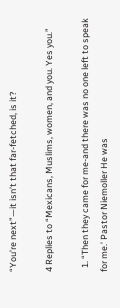“You’re next”—it isn’t that far-fetched, is it?

4 Replies to “Mexicans, Muslims, women, and you. Yes you.”

  1. “Then they came for me-and there was no one left to speak for me.’ Pastor Niemoller He was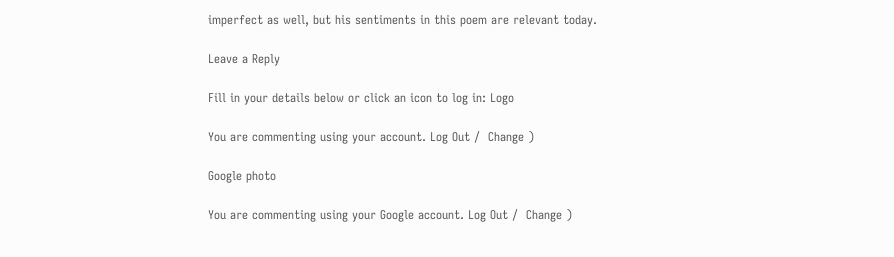imperfect as well, but his sentiments in this poem are relevant today.

Leave a Reply

Fill in your details below or click an icon to log in: Logo

You are commenting using your account. Log Out /  Change )

Google photo

You are commenting using your Google account. Log Out /  Change )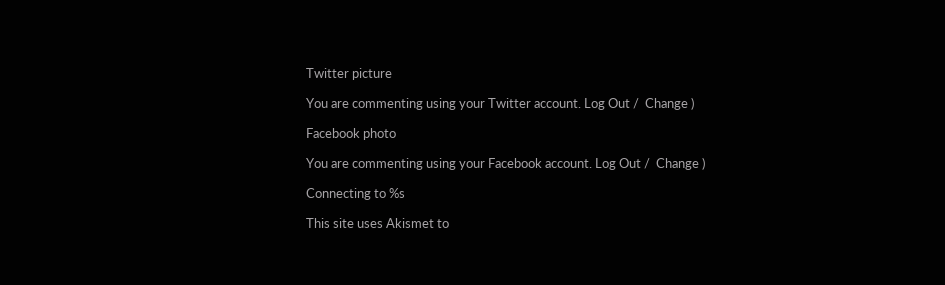Twitter picture

You are commenting using your Twitter account. Log Out /  Change )

Facebook photo

You are commenting using your Facebook account. Log Out /  Change )

Connecting to %s

This site uses Akismet to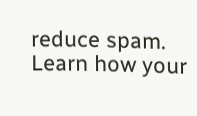reduce spam. Learn how your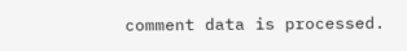comment data is processed.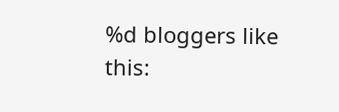%d bloggers like this: